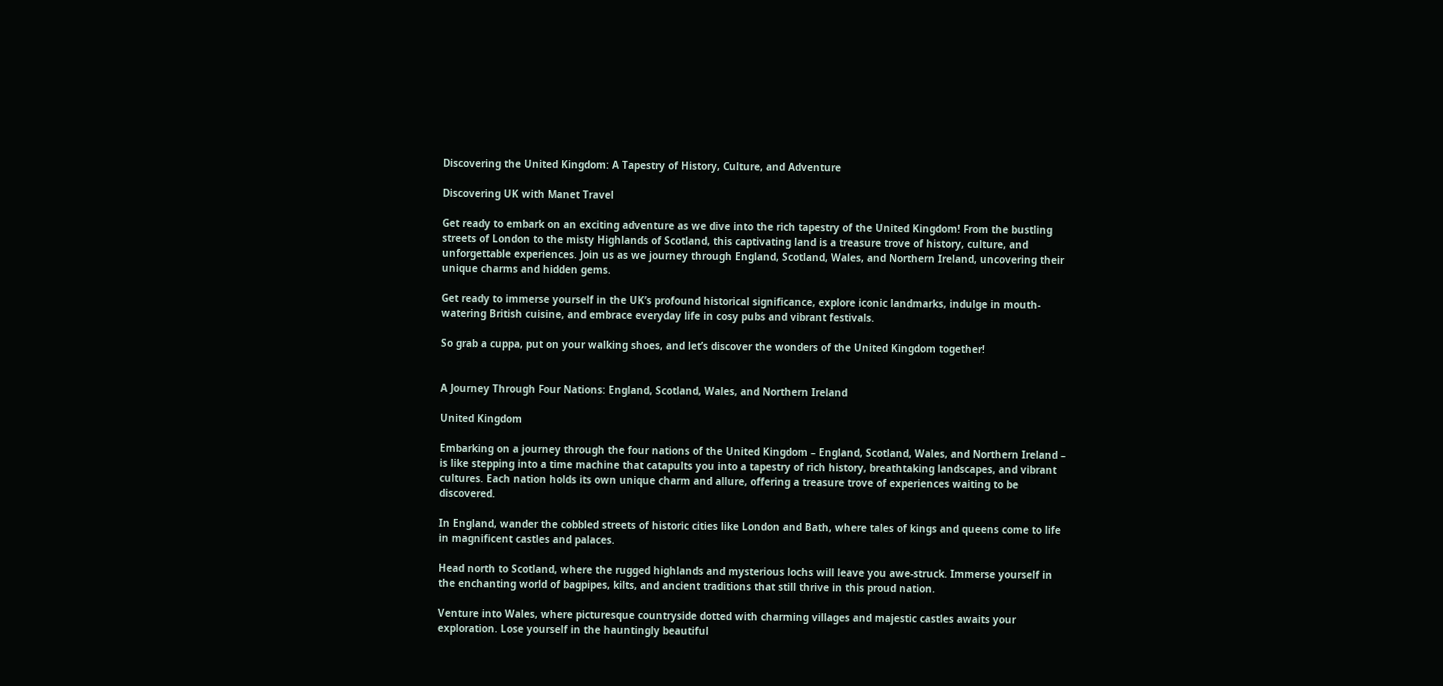Discovering the United Kingdom: A Tapestry of History, Culture, and Adventure

Discovering UK with Manet Travel

Get ready to embark on an exciting adventure as we dive into the rich tapestry of the United Kingdom! From the bustling streets of London to the misty Highlands of Scotland, this captivating land is a treasure trove of history, culture, and unforgettable experiences. Join us as we journey through England, Scotland, Wales, and Northern Ireland, uncovering their unique charms and hidden gems.

Get ready to immerse yourself in the UK’s profound historical significance, explore iconic landmarks, indulge in mouth-watering British cuisine, and embrace everyday life in cosy pubs and vibrant festivals.

So grab a cuppa, put on your walking shoes, and let’s discover the wonders of the United Kingdom together!


A Journey Through Four Nations: England, Scotland, Wales, and Northern Ireland

United Kingdom

Embarking on a journey through the four nations of the United Kingdom – England, Scotland, Wales, and Northern Ireland – is like stepping into a time machine that catapults you into a tapestry of rich history, breathtaking landscapes, and vibrant cultures. Each nation holds its own unique charm and allure, offering a treasure trove of experiences waiting to be discovered.

In England, wander the cobbled streets of historic cities like London and Bath, where tales of kings and queens come to life in magnificent castles and palaces.

Head north to Scotland, where the rugged highlands and mysterious lochs will leave you awe-struck. Immerse yourself in the enchanting world of bagpipes, kilts, and ancient traditions that still thrive in this proud nation.

Venture into Wales, where picturesque countryside dotted with charming villages and majestic castles awaits your exploration. Lose yourself in the hauntingly beautiful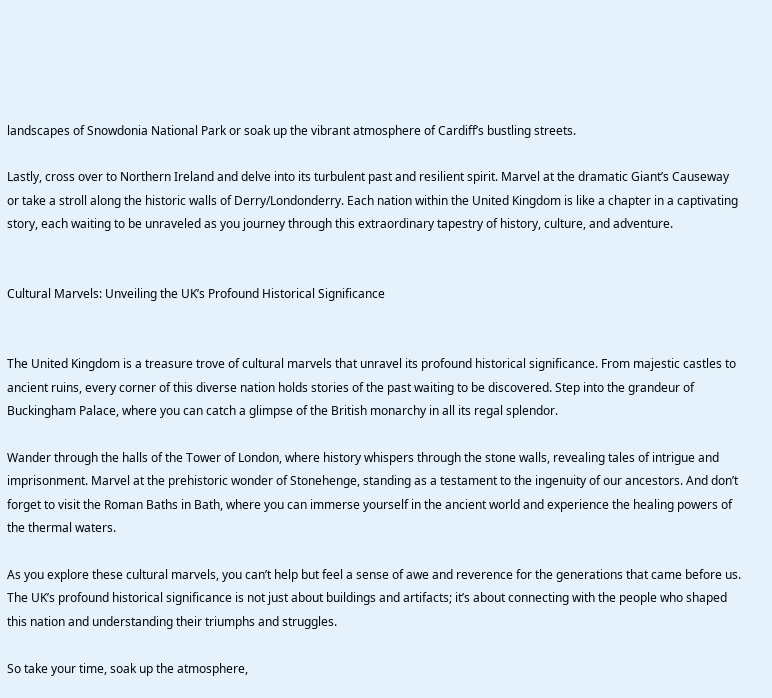landscapes of Snowdonia National Park or soak up the vibrant atmosphere of Cardiff’s bustling streets.

Lastly, cross over to Northern Ireland and delve into its turbulent past and resilient spirit. Marvel at the dramatic Giant’s Causeway or take a stroll along the historic walls of Derry/Londonderry. Each nation within the United Kingdom is like a chapter in a captivating story, each waiting to be unraveled as you journey through this extraordinary tapestry of history, culture, and adventure.


Cultural Marvels: Unveiling the UK’s Profound Historical Significance


The United Kingdom is a treasure trove of cultural marvels that unravel its profound historical significance. From majestic castles to ancient ruins, every corner of this diverse nation holds stories of the past waiting to be discovered. Step into the grandeur of Buckingham Palace, where you can catch a glimpse of the British monarchy in all its regal splendor.

Wander through the halls of the Tower of London, where history whispers through the stone walls, revealing tales of intrigue and imprisonment. Marvel at the prehistoric wonder of Stonehenge, standing as a testament to the ingenuity of our ancestors. And don’t forget to visit the Roman Baths in Bath, where you can immerse yourself in the ancient world and experience the healing powers of the thermal waters.

As you explore these cultural marvels, you can’t help but feel a sense of awe and reverence for the generations that came before us. The UK’s profound historical significance is not just about buildings and artifacts; it’s about connecting with the people who shaped this nation and understanding their triumphs and struggles.

So take your time, soak up the atmosphere,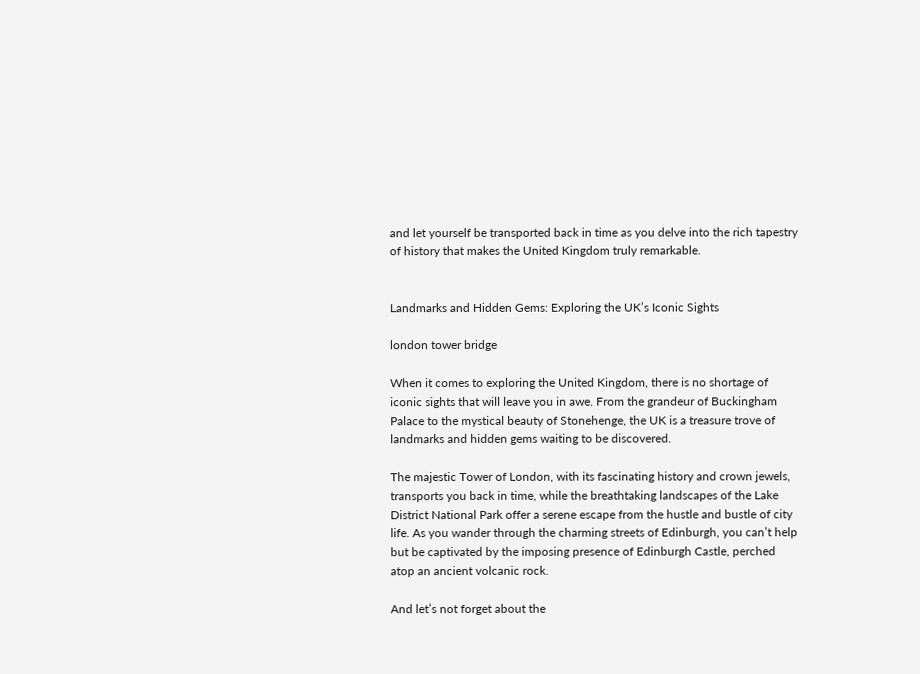and let yourself be transported back in time as you delve into the rich tapestry of history that makes the United Kingdom truly remarkable.


Landmarks and Hidden Gems: Exploring the UK’s Iconic Sights

london tower bridge

When it comes to exploring the United Kingdom, there is no shortage of iconic sights that will leave you in awe. From the grandeur of Buckingham Palace to the mystical beauty of Stonehenge, the UK is a treasure trove of landmarks and hidden gems waiting to be discovered.

The majestic Tower of London, with its fascinating history and crown jewels, transports you back in time, while the breathtaking landscapes of the Lake District National Park offer a serene escape from the hustle and bustle of city life. As you wander through the charming streets of Edinburgh, you can’t help but be captivated by the imposing presence of Edinburgh Castle, perched atop an ancient volcanic rock.

And let’s not forget about the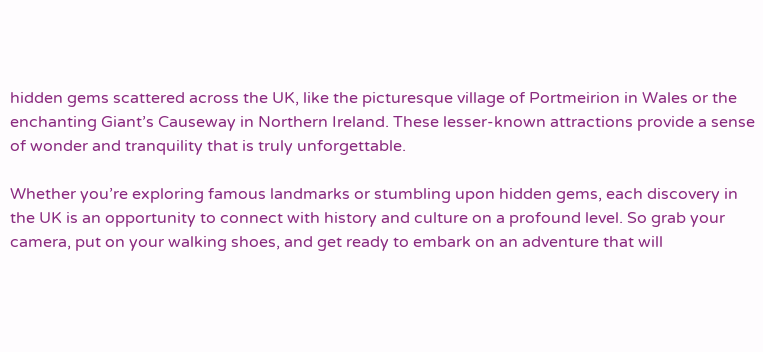hidden gems scattered across the UK, like the picturesque village of Portmeirion in Wales or the enchanting Giant’s Causeway in Northern Ireland. These lesser-known attractions provide a sense of wonder and tranquility that is truly unforgettable.

Whether you’re exploring famous landmarks or stumbling upon hidden gems, each discovery in the UK is an opportunity to connect with history and culture on a profound level. So grab your camera, put on your walking shoes, and get ready to embark on an adventure that will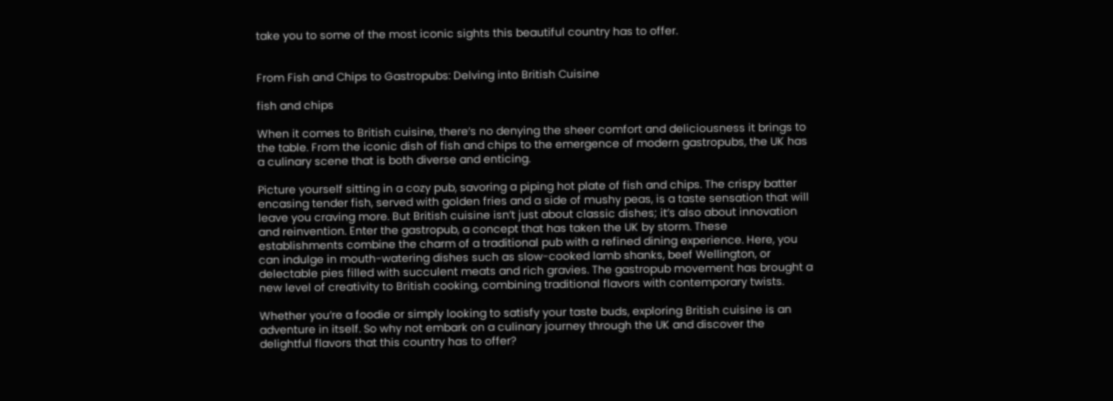take you to some of the most iconic sights this beautiful country has to offer.


From Fish and Chips to Gastropubs: Delving into British Cuisine

fish and chips

When it comes to British cuisine, there’s no denying the sheer comfort and deliciousness it brings to the table. From the iconic dish of fish and chips to the emergence of modern gastropubs, the UK has a culinary scene that is both diverse and enticing.

Picture yourself sitting in a cozy pub, savoring a piping hot plate of fish and chips. The crispy batter encasing tender fish, served with golden fries and a side of mushy peas, is a taste sensation that will leave you craving more. But British cuisine isn’t just about classic dishes; it’s also about innovation and reinvention. Enter the gastropub, a concept that has taken the UK by storm. These establishments combine the charm of a traditional pub with a refined dining experience. Here, you can indulge in mouth-watering dishes such as slow-cooked lamb shanks, beef Wellington, or delectable pies filled with succulent meats and rich gravies. The gastropub movement has brought a new level of creativity to British cooking, combining traditional flavors with contemporary twists.

Whether you’re a foodie or simply looking to satisfy your taste buds, exploring British cuisine is an adventure in itself. So why not embark on a culinary journey through the UK and discover the delightful flavors that this country has to offer?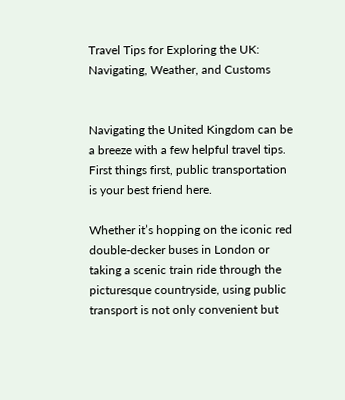Travel Tips for Exploring the UK: Navigating, Weather, and Customs


Navigating the United Kingdom can be a breeze with a few helpful travel tips. First things first, public transportation is your best friend here.

Whether it’s hopping on the iconic red double-decker buses in London or taking a scenic train ride through the picturesque countryside, using public transport is not only convenient but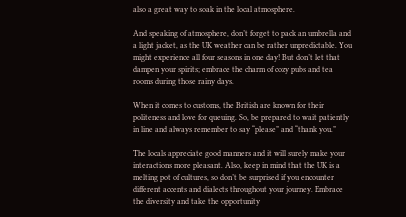also a great way to soak in the local atmosphere.

And speaking of atmosphere, don’t forget to pack an umbrella and a light jacket, as the UK weather can be rather unpredictable. You might experience all four seasons in one day! But don’t let that dampen your spirits; embrace the charm of cozy pubs and tea rooms during those rainy days.

When it comes to customs, the British are known for their politeness and love for queuing. So, be prepared to wait patiently in line and always remember to say “please” and “thank you.”

The locals appreciate good manners and it will surely make your interactions more pleasant. Also, keep in mind that the UK is a melting pot of cultures, so don’t be surprised if you encounter different accents and dialects throughout your journey. Embrace the diversity and take the opportunity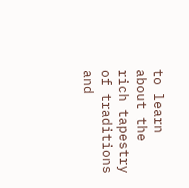to learn about the rich tapestry of traditions and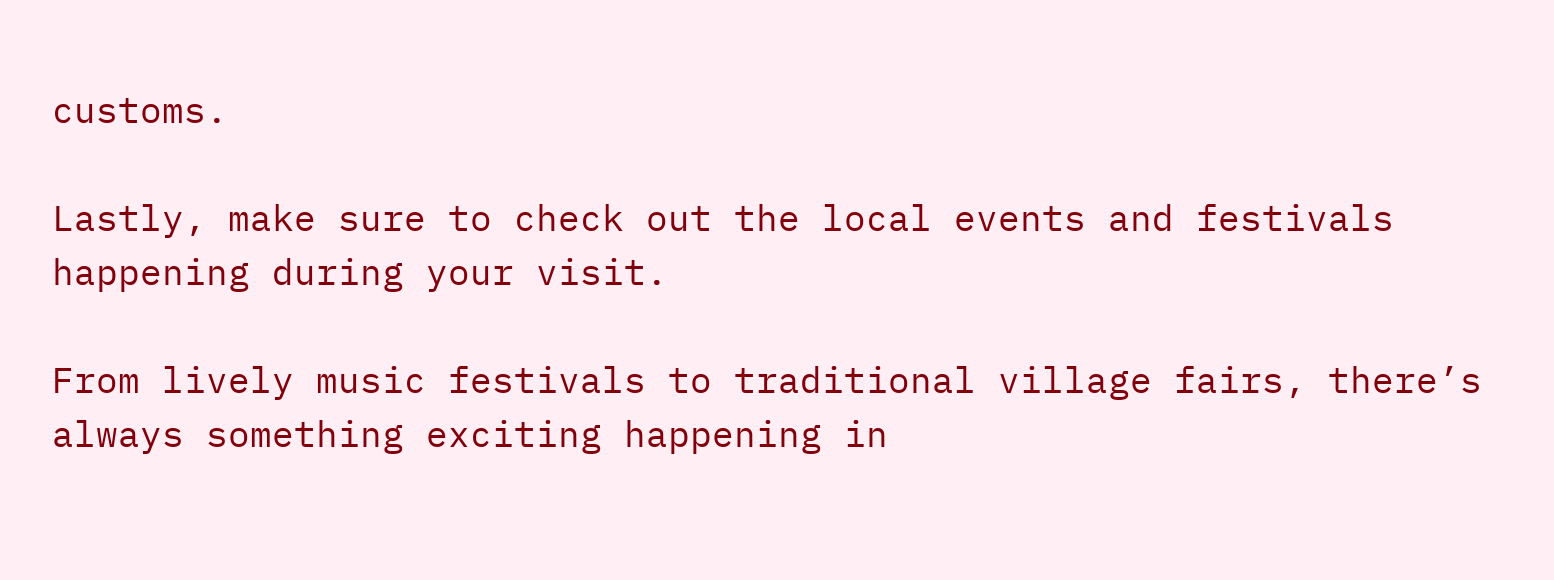customs.

Lastly, make sure to check out the local events and festivals happening during your visit.

From lively music festivals to traditional village fairs, there’s always something exciting happening in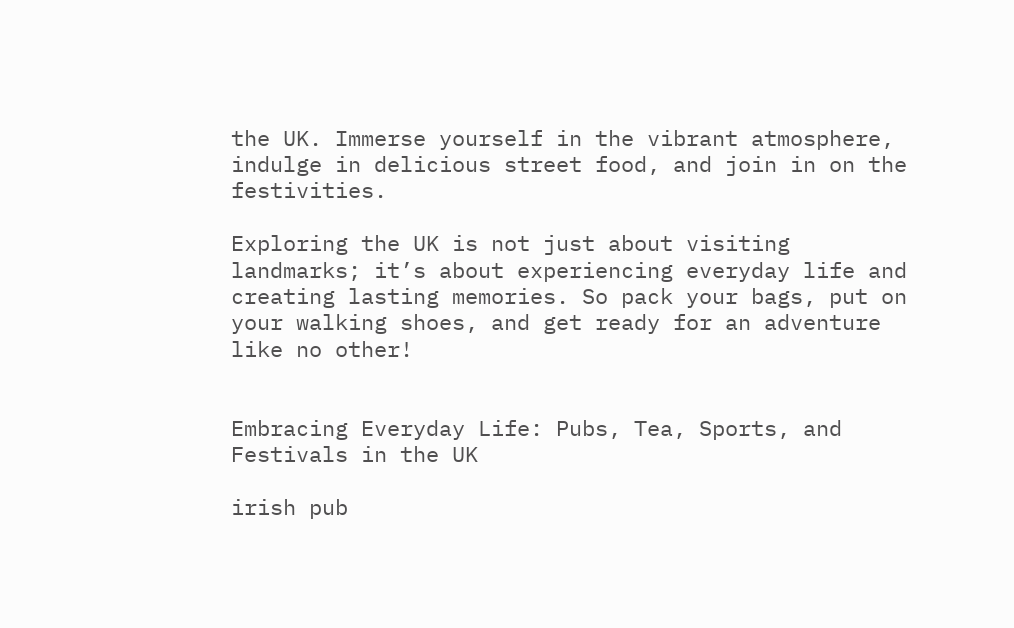the UK. Immerse yourself in the vibrant atmosphere, indulge in delicious street food, and join in on the festivities.

Exploring the UK is not just about visiting landmarks; it’s about experiencing everyday life and creating lasting memories. So pack your bags, put on your walking shoes, and get ready for an adventure like no other!


Embracing Everyday Life: Pubs, Tea, Sports, and Festivals in the UK

irish pub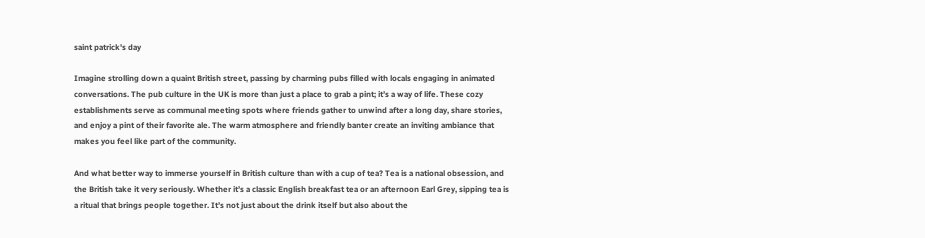saint patrick's day

Imagine strolling down a quaint British street, passing by charming pubs filled with locals engaging in animated conversations. The pub culture in the UK is more than just a place to grab a pint; it’s a way of life. These cozy establishments serve as communal meeting spots where friends gather to unwind after a long day, share stories, and enjoy a pint of their favorite ale. The warm atmosphere and friendly banter create an inviting ambiance that makes you feel like part of the community.

And what better way to immerse yourself in British culture than with a cup of tea? Tea is a national obsession, and the British take it very seriously. Whether it’s a classic English breakfast tea or an afternoon Earl Grey, sipping tea is a ritual that brings people together. It’s not just about the drink itself but also about the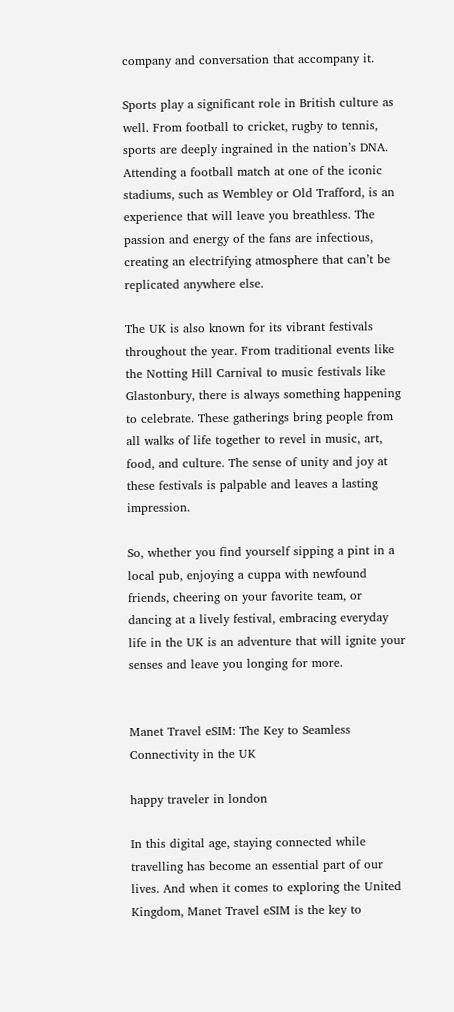company and conversation that accompany it.

Sports play a significant role in British culture as well. From football to cricket, rugby to tennis, sports are deeply ingrained in the nation’s DNA. Attending a football match at one of the iconic stadiums, such as Wembley or Old Trafford, is an experience that will leave you breathless. The passion and energy of the fans are infectious, creating an electrifying atmosphere that can’t be replicated anywhere else.

The UK is also known for its vibrant festivals throughout the year. From traditional events like the Notting Hill Carnival to music festivals like Glastonbury, there is always something happening to celebrate. These gatherings bring people from all walks of life together to revel in music, art, food, and culture. The sense of unity and joy at these festivals is palpable and leaves a lasting impression.

So, whether you find yourself sipping a pint in a local pub, enjoying a cuppa with newfound friends, cheering on your favorite team, or dancing at a lively festival, embracing everyday life in the UK is an adventure that will ignite your senses and leave you longing for more.


Manet Travel eSIM: The Key to Seamless Connectivity in the UK

happy traveler in london

In this digital age, staying connected while travelling has become an essential part of our lives. And when it comes to exploring the United Kingdom, Manet Travel eSIM is the key to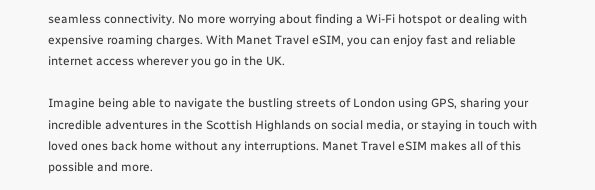seamless connectivity. No more worrying about finding a Wi-Fi hotspot or dealing with expensive roaming charges. With Manet Travel eSIM, you can enjoy fast and reliable internet access wherever you go in the UK.

Imagine being able to navigate the bustling streets of London using GPS, sharing your incredible adventures in the Scottish Highlands on social media, or staying in touch with loved ones back home without any interruptions. Manet Travel eSIM makes all of this possible and more.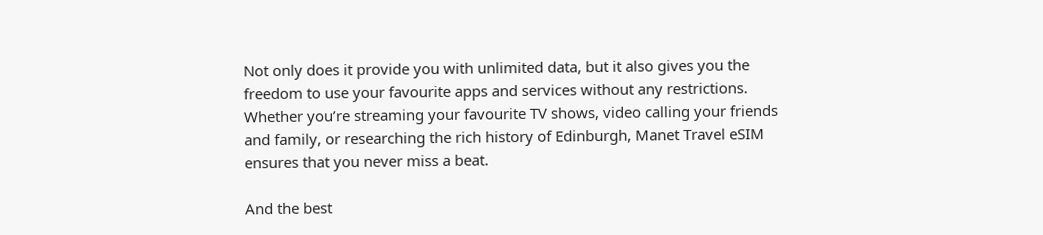Not only does it provide you with unlimited data, but it also gives you the freedom to use your favourite apps and services without any restrictions. Whether you’re streaming your favourite TV shows, video calling your friends and family, or researching the rich history of Edinburgh, Manet Travel eSIM ensures that you never miss a beat.

And the best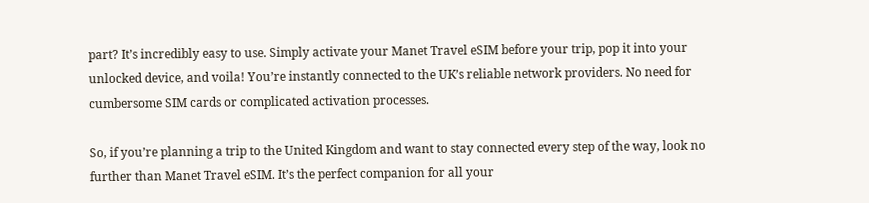part? It’s incredibly easy to use. Simply activate your Manet Travel eSIM before your trip, pop it into your unlocked device, and voila! You’re instantly connected to the UK’s reliable network providers. No need for cumbersome SIM cards or complicated activation processes.

So, if you’re planning a trip to the United Kingdom and want to stay connected every step of the way, look no further than Manet Travel eSIM. It’s the perfect companion for all your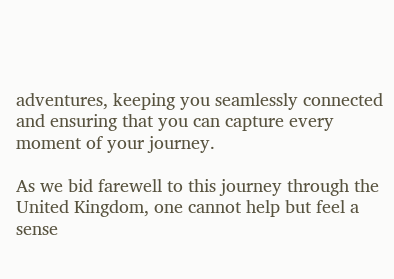adventures, keeping you seamlessly connected and ensuring that you can capture every moment of your journey.

As we bid farewell to this journey through the United Kingdom, one cannot help but feel a sense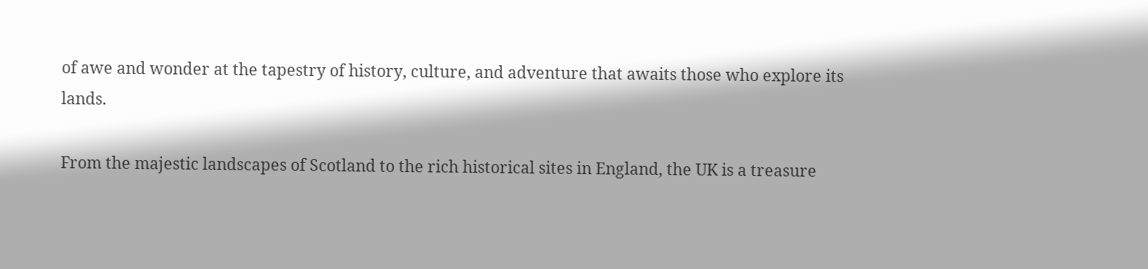of awe and wonder at the tapestry of history, culture, and adventure that awaits those who explore its lands.

From the majestic landscapes of Scotland to the rich historical sites in England, the UK is a treasure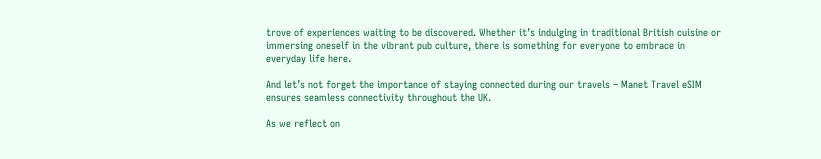trove of experiences waiting to be discovered. Whether it’s indulging in traditional British cuisine or immersing oneself in the vibrant pub culture, there is something for everyone to embrace in everyday life here.

And let’s not forget the importance of staying connected during our travels – Manet Travel eSIM ensures seamless connectivity throughout the UK.

As we reflect on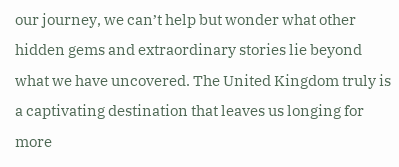our journey, we can’t help but wonder what other hidden gems and extraordinary stories lie beyond what we have uncovered. The United Kingdom truly is a captivating destination that leaves us longing for more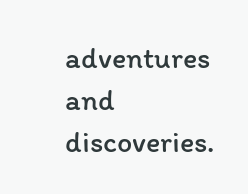adventures and discoveries.